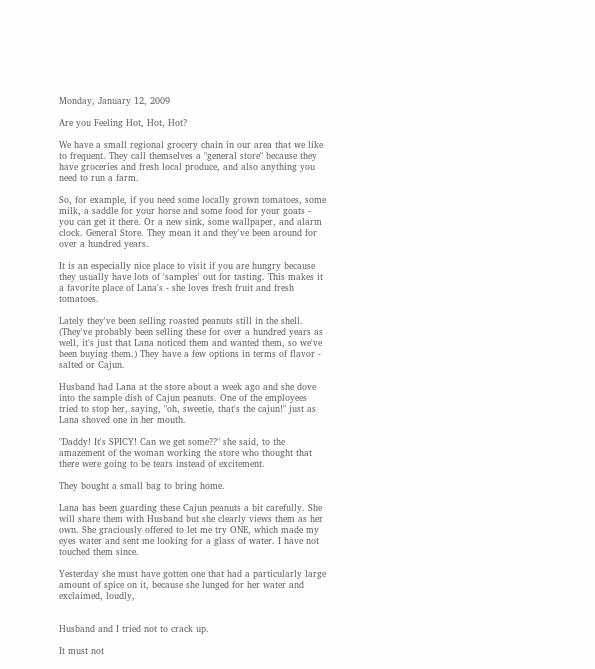Monday, January 12, 2009

Are you Feeling Hot, Hot, Hot?

We have a small regional grocery chain in our area that we like to frequent. They call themselves a "general store" because they have groceries and fresh local produce, and also anything you need to run a farm.

So, for example, if you need some locally grown tomatoes, some milk, a saddle for your horse and some food for your goats - you can get it there. Or a new sink, some wallpaper, and alarm clock. General Store. They mean it and they've been around for over a hundred years.

It is an especially nice place to visit if you are hungry because they usually have lots of 'samples' out for tasting. This makes it a favorite place of Lana's - she loves fresh fruit and fresh tomatoes.

Lately they've been selling roasted peanuts still in the shell. (They've probably been selling these for over a hundred years as well, it's just that Lana noticed them and wanted them, so we've been buying them.) They have a few options in terms of flavor - salted or Cajun.

Husband had Lana at the store about a week ago and she dove into the sample dish of Cajun peanuts. One of the employees tried to stop her, saying, "oh, sweetie, that's the cajun!" just as Lana shoved one in her mouth.

"Daddy! It's SPICY! Can we get some??" she said, to the amazement of the woman working the store who thought that there were going to be tears instead of excitement.

They bought a small bag to bring home.

Lana has been guarding these Cajun peanuts a bit carefully. She will share them with Husband but she clearly views them as her own. She graciously offered to let me try ONE, which made my eyes water and sent me looking for a glass of water. I have not touched them since.

Yesterday she must have gotten one that had a particularly large amount of spice on it, because she lunged for her water and exclaimed, loudly,


Husband and I tried not to crack up.

It must not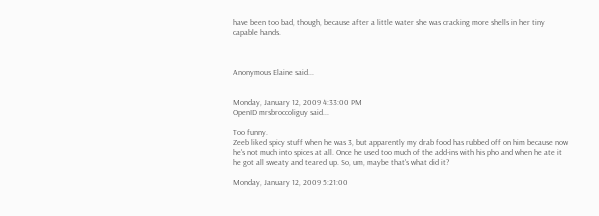have been too bad, though, because after a little water she was cracking more shells in her tiny capable hands.



Anonymous Elaine said...


Monday, January 12, 2009 4:33:00 PM
OpenID mrsbroccoliguy said...

Too funny.
Zeeb liked spicy stuff when he was 3, but apparently my drab food has rubbed off on him because now he's not much into spices at all. Once he used too much of the add-ins with his pho and when he ate it he got all sweaty and teared up. So, um, maybe that's what did it?

Monday, January 12, 2009 5:21:00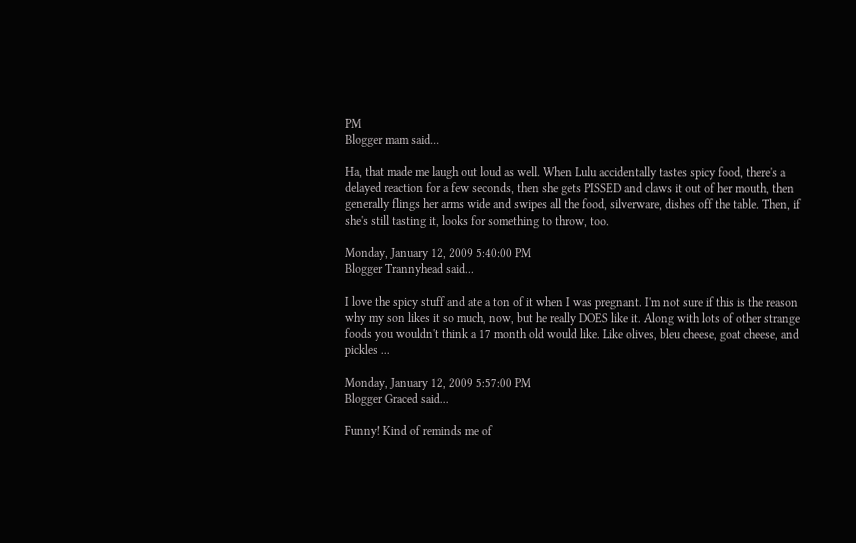PM
Blogger mam said...

Ha, that made me laugh out loud as well. When Lulu accidentally tastes spicy food, there's a delayed reaction for a few seconds, then she gets PISSED and claws it out of her mouth, then generally flings her arms wide and swipes all the food, silverware, dishes off the table. Then, if she's still tasting it, looks for something to throw, too.

Monday, January 12, 2009 5:40:00 PM
Blogger Trannyhead said...

I love the spicy stuff and ate a ton of it when I was pregnant. I'm not sure if this is the reason why my son likes it so much, now, but he really DOES like it. Along with lots of other strange foods you wouldn't think a 17 month old would like. Like olives, bleu cheese, goat cheese, and pickles ...

Monday, January 12, 2009 5:57:00 PM
Blogger Graced said...

Funny! Kind of reminds me of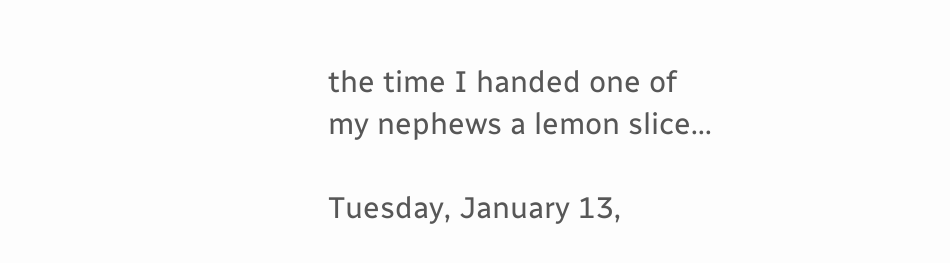the time I handed one of my nephews a lemon slice...

Tuesday, January 13,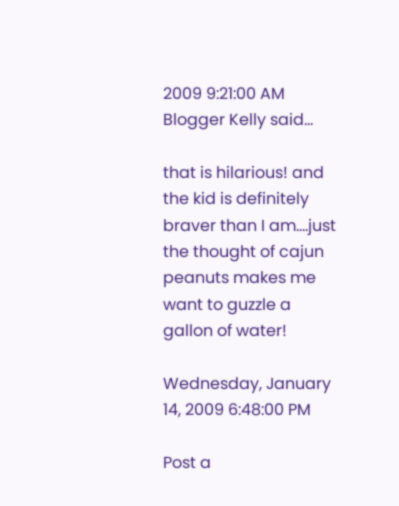2009 9:21:00 AM
Blogger Kelly said...

that is hilarious! and the kid is definitely braver than I am....just the thought of cajun peanuts makes me want to guzzle a gallon of water!

Wednesday, January 14, 2009 6:48:00 PM

Post a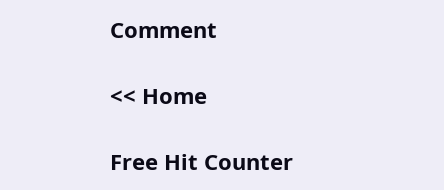Comment

<< Home

Free Hit Counter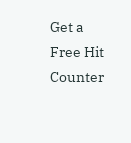Get a Free Hit Counter